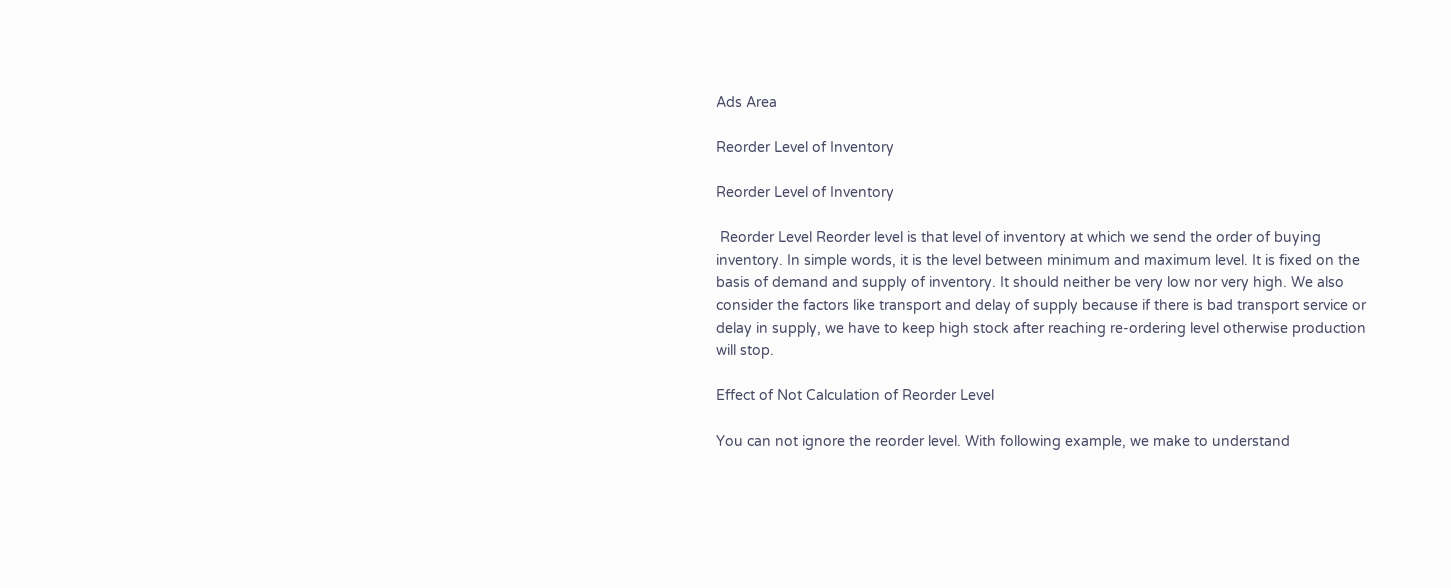Ads Area

Reorder Level of Inventory

Reorder Level of Inventory

 Reorder Level Reorder level is that level of inventory at which we send the order of buying inventory. In simple words, it is the level between minimum and maximum level. It is fixed on the basis of demand and supply of inventory. It should neither be very low nor very high. We also consider the factors like transport and delay of supply because if there is bad transport service or delay in supply, we have to keep high stock after reaching re-ordering level otherwise production will stop.

Effect of Not Calculation of Reorder Level

You can not ignore the reorder level. With following example, we make to understand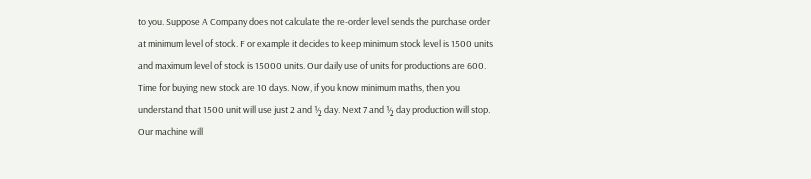to you. Suppose A Company does not calculate the re-order level sends the purchase order at minimum level of stock. F or example it decides to keep minimum stock level is 1500 units and maximum level of stock is 15000 units. Our daily use of units for productions are 600. Time for buying new stock are 10 days. Now, if you know minimum maths, then you understand that 1500 unit will use just 2 and ½ day. Next 7 and ½ day production will stop. Our machine will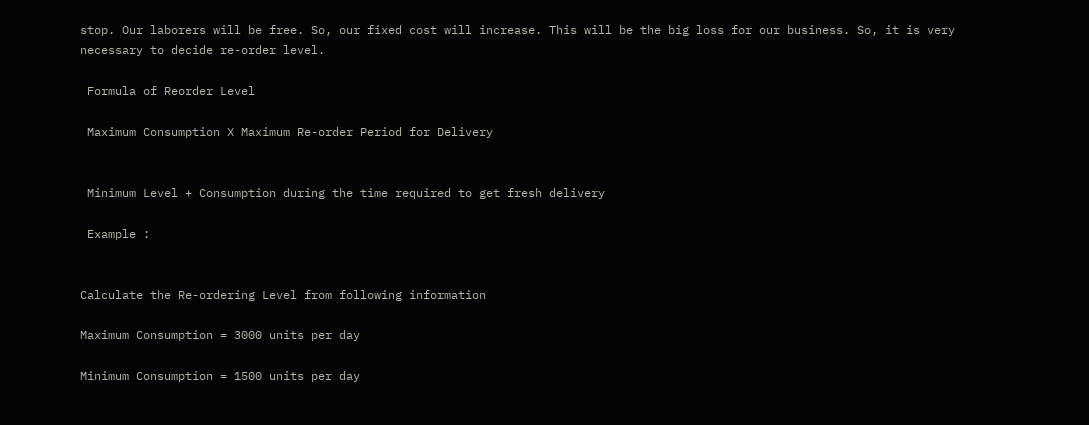stop. Our laborers will be free. So, our fixed cost will increase. This will be the big loss for our business. So, it is very necessary to decide re-order level.

 Formula of Reorder Level

 Maximum Consumption X Maximum Re-order Period for Delivery


 Minimum Level + Consumption during the time required to get fresh delivery

 Example :


Calculate the Re-ordering Level from following information

Maximum Consumption = 3000 units per day

Minimum Consumption = 1500 units per day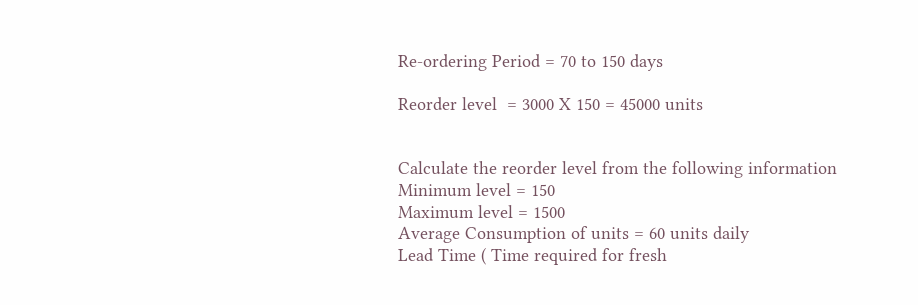Re-ordering Period = 70 to 150 days

Reorder level  = 3000 X 150 = 45000 units


Calculate the reorder level from the following information
Minimum level = 150
Maximum level = 1500
Average Consumption of units = 60 units daily
Lead Time ( Time required for fresh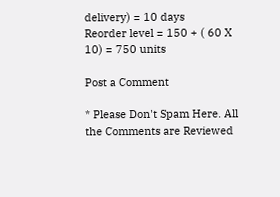delivery) = 10 days
Reorder level = 150 + ( 60 X 10) = 750 units

Post a Comment

* Please Don't Spam Here. All the Comments are Reviewed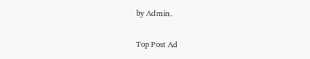by Admin.

Top Post Ad